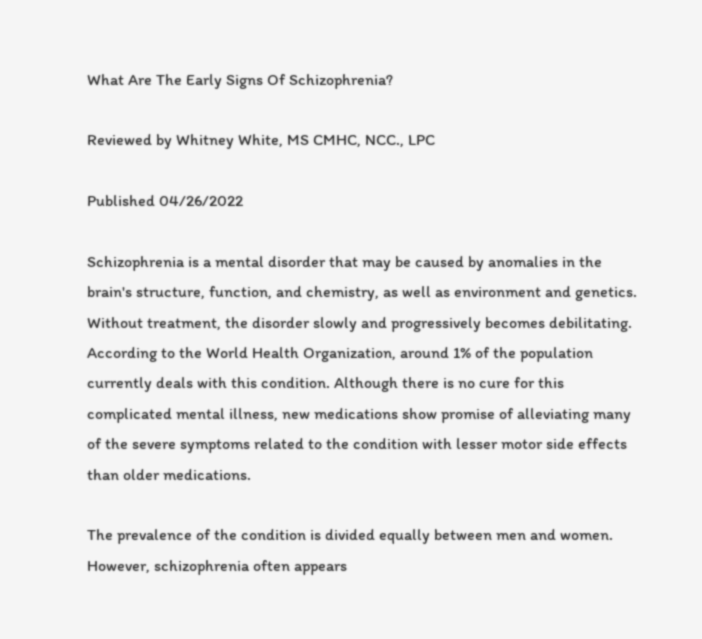What Are The Early Signs Of Schizophrenia?

Reviewed by Whitney White, MS CMHC, NCC., LPC

Published 04/26/2022

Schizophrenia is a mental disorder that may be caused by anomalies in the brain's structure, function, and chemistry, as well as environment and genetics. Without treatment, the disorder slowly and progressively becomes debilitating. According to the World Health Organization, around 1% of the population currently deals with this condition. Although there is no cure for this complicated mental illness, new medications show promise of alleviating many of the severe symptoms related to the condition with lesser motor side effects than older medications.

The prevalence of the condition is divided equally between men and women. However, schizophrenia often appears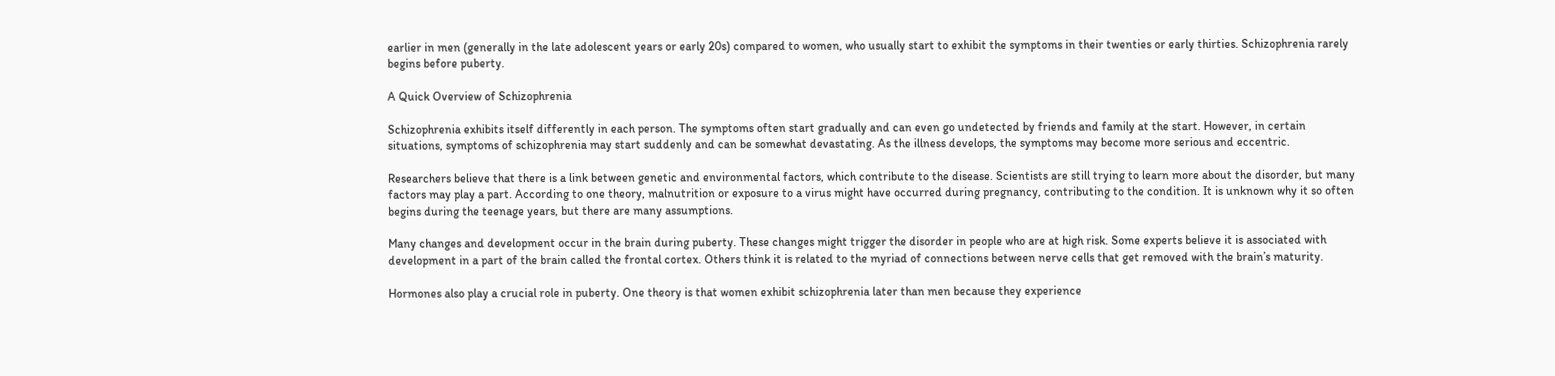earlier in men (generally in the late adolescent years or early 20s) compared to women, who usually start to exhibit the symptoms in their twenties or early thirties. Schizophrenia rarely begins before puberty.

A Quick Overview of Schizophrenia

Schizophrenia exhibits itself differently in each person. The symptoms often start gradually and can even go undetected by friends and family at the start. However, in certain situations, symptoms of schizophrenia may start suddenly and can be somewhat devastating. As the illness develops, the symptoms may become more serious and eccentric.

Researchers believe that there is a link between genetic and environmental factors, which contribute to the disease. Scientists are still trying to learn more about the disorder, but many factors may play a part. According to one theory, malnutrition or exposure to a virus might have occurred during pregnancy, contributing to the condition. It is unknown why it so often begins during the teenage years, but there are many assumptions.

Many changes and development occur in the brain during puberty. These changes might trigger the disorder in people who are at high risk. Some experts believe it is associated with development in a part of the brain called the frontal cortex. Others think it is related to the myriad of connections between nerve cells that get removed with the brain’s maturity.

Hormones also play a crucial role in puberty. One theory is that women exhibit schizophrenia later than men because they experience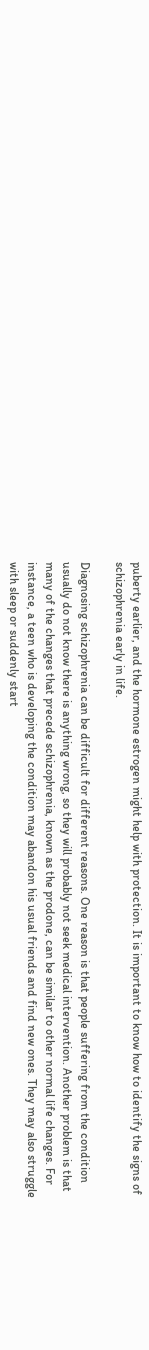puberty earlier, and the hormone estrogen might help with protection. It is important to know how to identify the signs of schizophrenia early in life.

Diagnosing schizophrenia can be difficult for different reasons. One reason is that people suffering from the condition usually do not know there is anything wrong, so they will probably not seek medical intervention. Another problem is that many of the changes that precede schizophrenia, known as the prodone, can be similar to other normal life changes. For instance, a teen who is developing the condition may abandon his usual friends and find new ones. They may also struggle with sleep or suddenly start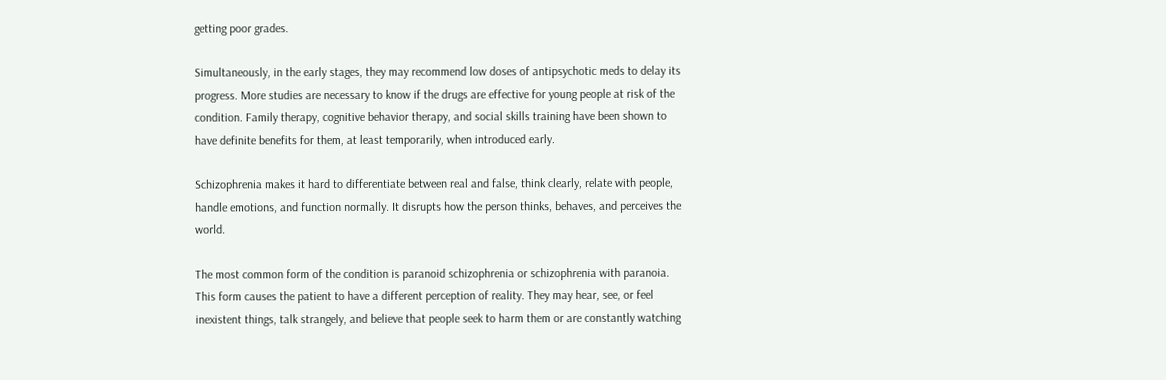getting poor grades.

Simultaneously, in the early stages, they may recommend low doses of antipsychotic meds to delay its progress. More studies are necessary to know if the drugs are effective for young people at risk of the condition. Family therapy, cognitive behavior therapy, and social skills training have been shown to have definite benefits for them, at least temporarily, when introduced early.

Schizophrenia makes it hard to differentiate between real and false, think clearly, relate with people, handle emotions, and function normally. It disrupts how the person thinks, behaves, and perceives the world.

The most common form of the condition is paranoid schizophrenia or schizophrenia with paranoia. This form causes the patient to have a different perception of reality. They may hear, see, or feel inexistent things, talk strangely, and believe that people seek to harm them or are constantly watching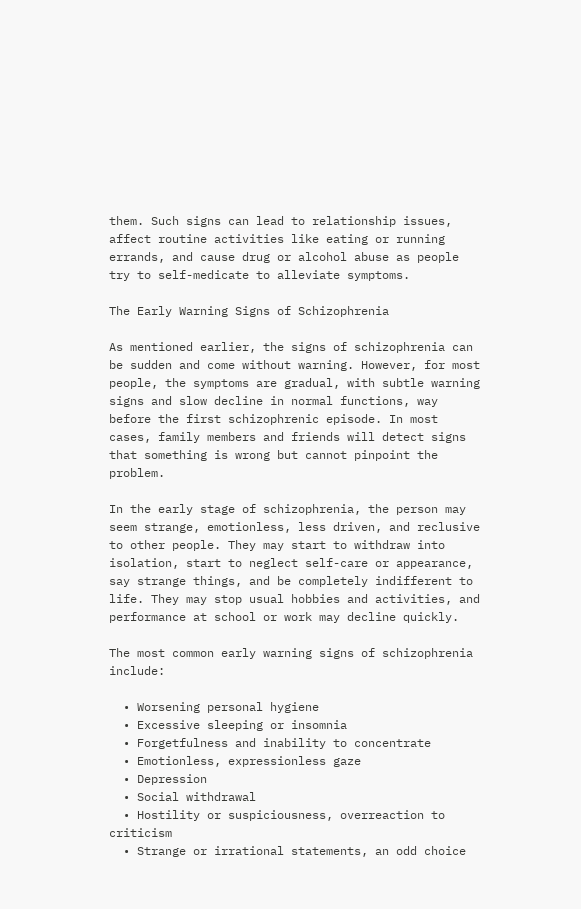them. Such signs can lead to relationship issues, affect routine activities like eating or running errands, and cause drug or alcohol abuse as people try to self-medicate to alleviate symptoms.

The Early Warning Signs of Schizophrenia

As mentioned earlier, the signs of schizophrenia can be sudden and come without warning. However, for most people, the symptoms are gradual, with subtle warning signs and slow decline in normal functions, way before the first schizophrenic episode. In most cases, family members and friends will detect signs that something is wrong but cannot pinpoint the problem.

In the early stage of schizophrenia, the person may seem strange, emotionless, less driven, and reclusive to other people. They may start to withdraw into isolation, start to neglect self-care or appearance, say strange things, and be completely indifferent to life. They may stop usual hobbies and activities, and performance at school or work may decline quickly.

The most common early warning signs of schizophrenia include:

  • Worsening personal hygiene
  • Excessive sleeping or insomnia
  • Forgetfulness and inability to concentrate
  • Emotionless, expressionless gaze
  • Depression
  • Social withdrawal
  • Hostility or suspiciousness, overreaction to criticism
  • Strange or irrational statements, an odd choice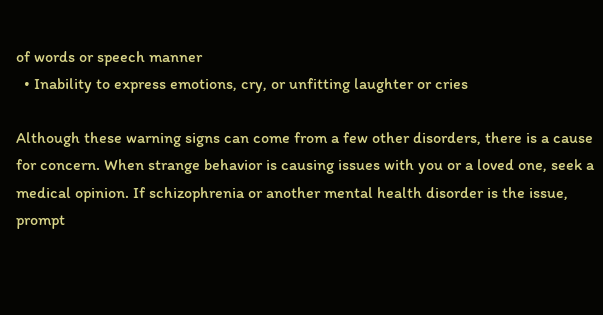of words or speech manner
  • Inability to express emotions, cry, or unfitting laughter or cries

Although these warning signs can come from a few other disorders, there is a cause for concern. When strange behavior is causing issues with you or a loved one, seek a medical opinion. If schizophrenia or another mental health disorder is the issue, prompt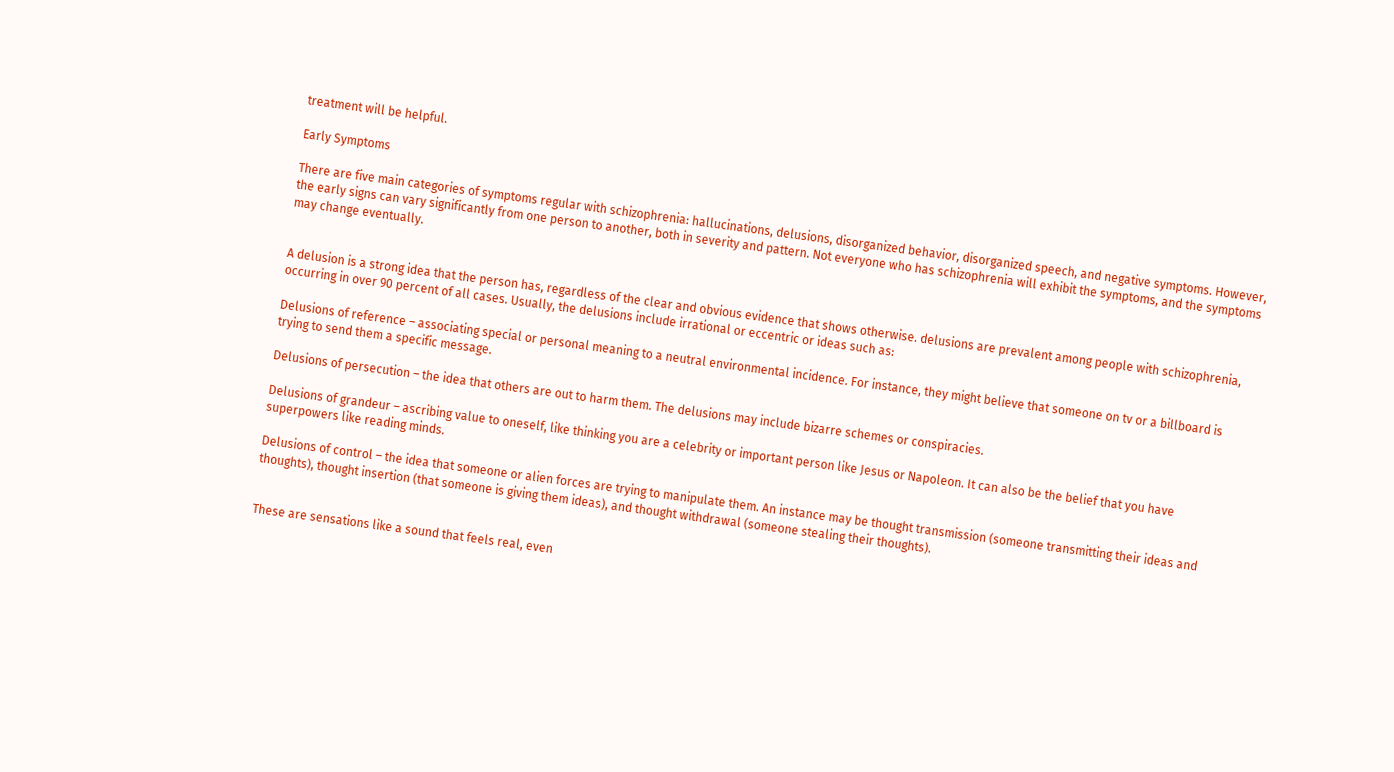treatment will be helpful.

Early Symptoms

There are five main categories of symptoms regular with schizophrenia: hallucinations, delusions, disorganized behavior, disorganized speech, and negative symptoms. However, the early signs can vary significantly from one person to another, both in severity and pattern. Not everyone who has schizophrenia will exhibit the symptoms, and the symptoms may change eventually.


A delusion is a strong idea that the person has, regardless of the clear and obvious evidence that shows otherwise. delusions are prevalent among people with schizophrenia, occurring in over 90 percent of all cases. Usually, the delusions include irrational or eccentric or ideas such as:

Delusions of reference – associating special or personal meaning to a neutral environmental incidence. For instance, they might believe that someone on tv or a billboard is trying to send them a specific message.

Delusions of persecution – the idea that others are out to harm them. The delusions may include bizarre schemes or conspiracies.

Delusions of grandeur – ascribing value to oneself, like thinking you are a celebrity or important person like Jesus or Napoleon. It can also be the belief that you have superpowers like reading minds.

Delusions of control – the idea that someone or alien forces are trying to manipulate them. An instance may be thought transmission (someone transmitting their ideas and thoughts), thought insertion (that someone is giving them ideas), and thought withdrawal (someone stealing their thoughts).


These are sensations like a sound that feels real, even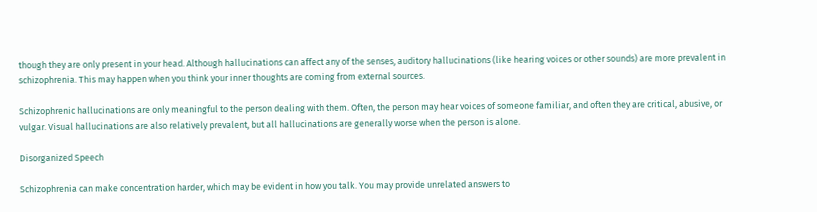though they are only present in your head. Although hallucinations can affect any of the senses, auditory hallucinations (like hearing voices or other sounds) are more prevalent in schizophrenia. This may happen when you think your inner thoughts are coming from external sources.

Schizophrenic hallucinations are only meaningful to the person dealing with them. Often, the person may hear voices of someone familiar, and often they are critical, abusive, or vulgar. Visual hallucinations are also relatively prevalent, but all hallucinations are generally worse when the person is alone.

Disorganized Speech

Schizophrenia can make concentration harder, which may be evident in how you talk. You may provide unrelated answers to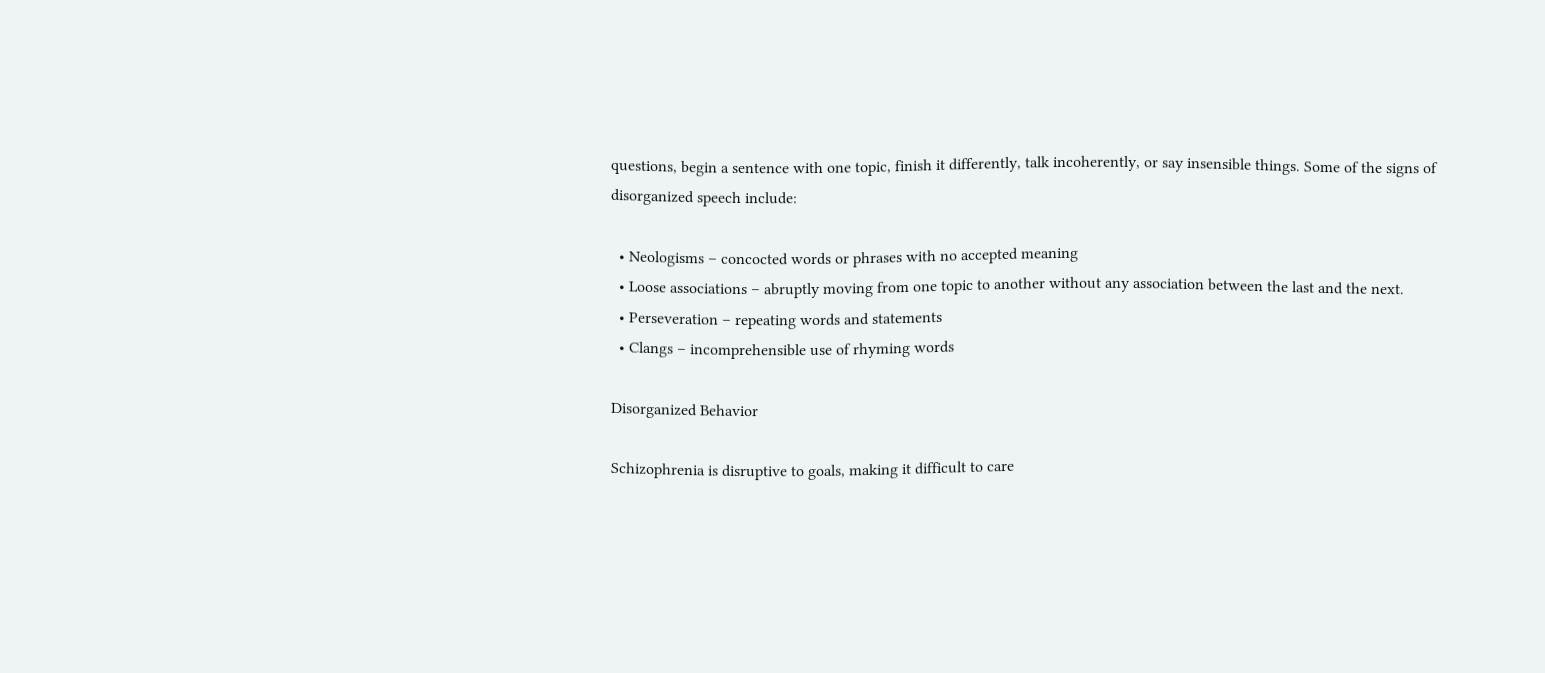questions, begin a sentence with one topic, finish it differently, talk incoherently, or say insensible things. Some of the signs of disorganized speech include:

  • Neologisms – concocted words or phrases with no accepted meaning
  • Loose associations – abruptly moving from one topic to another without any association between the last and the next.
  • Perseveration – repeating words and statements
  • Clangs – incomprehensible use of rhyming words

Disorganized Behavior

Schizophrenia is disruptive to goals, making it difficult to care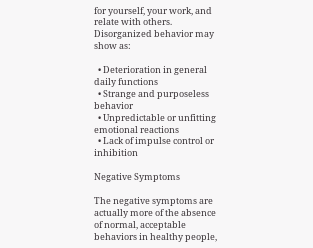for yourself, your work, and relate with others. Disorganized behavior may show as:

  • Deterioration in general daily functions
  • Strange and purposeless behavior
  • Unpredictable or unfitting emotional reactions
  • Lack of impulse control or inhibition

Negative Symptoms

The negative symptoms are actually more of the absence of normal, acceptable behaviors in healthy people,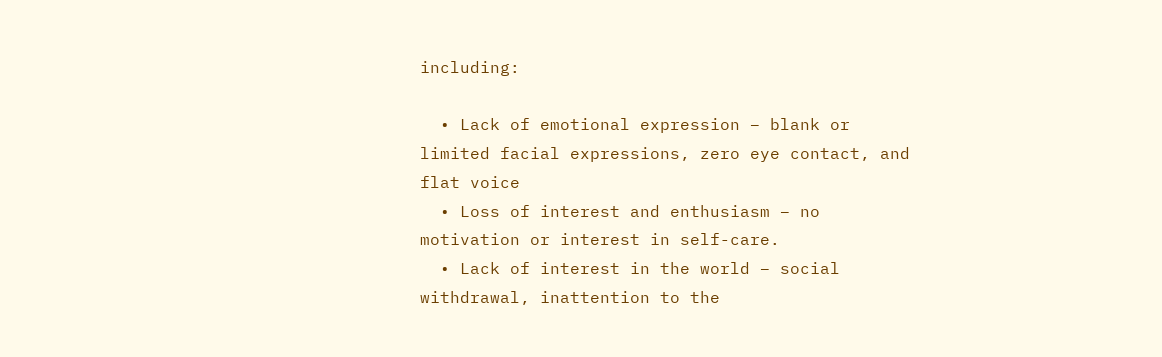including:

  • Lack of emotional expression – blank or limited facial expressions, zero eye contact, and flat voice
  • Loss of interest and enthusiasm – no motivation or interest in self-care.
  • Lack of interest in the world – social withdrawal, inattention to the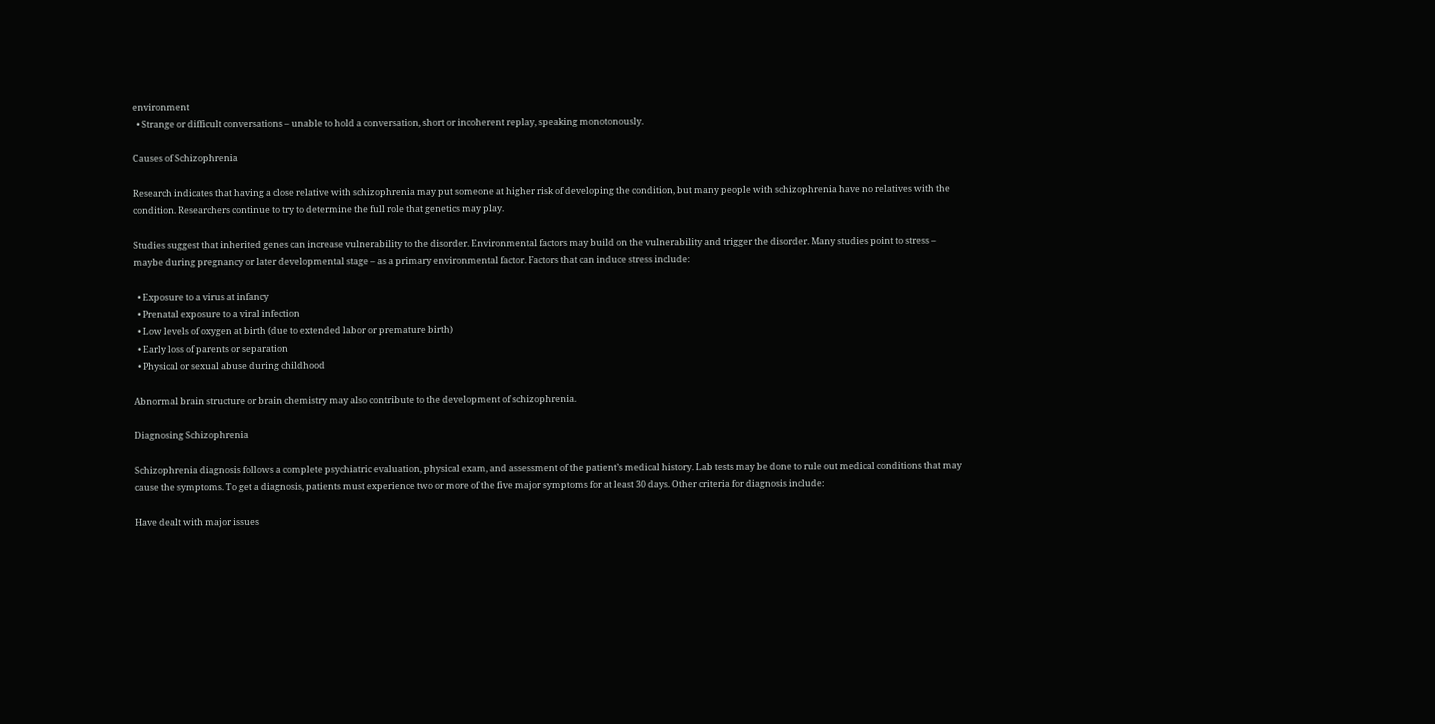environment
  • Strange or difficult conversations – unable to hold a conversation, short or incoherent replay, speaking monotonously.

Causes of Schizophrenia

Research indicates that having a close relative with schizophrenia may put someone at higher risk of developing the condition, but many people with schizophrenia have no relatives with the condition. Researchers continue to try to determine the full role that genetics may play.

Studies suggest that inherited genes can increase vulnerability to the disorder. Environmental factors may build on the vulnerability and trigger the disorder. Many studies point to stress – maybe during pregnancy or later developmental stage – as a primary environmental factor. Factors that can induce stress include:

  • Exposure to a virus at infancy
  • Prenatal exposure to a viral infection
  • Low levels of oxygen at birth (due to extended labor or premature birth)
  • Early loss of parents or separation
  • Physical or sexual abuse during childhood

Abnormal brain structure or brain chemistry may also contribute to the development of schizophrenia.

Diagnosing Schizophrenia

Schizophrenia diagnosis follows a complete psychiatric evaluation, physical exam, and assessment of the patient’s medical history. Lab tests may be done to rule out medical conditions that may cause the symptoms. To get a diagnosis, patients must experience two or more of the five major symptoms for at least 30 days. Other criteria for diagnosis include:

Have dealt with major issues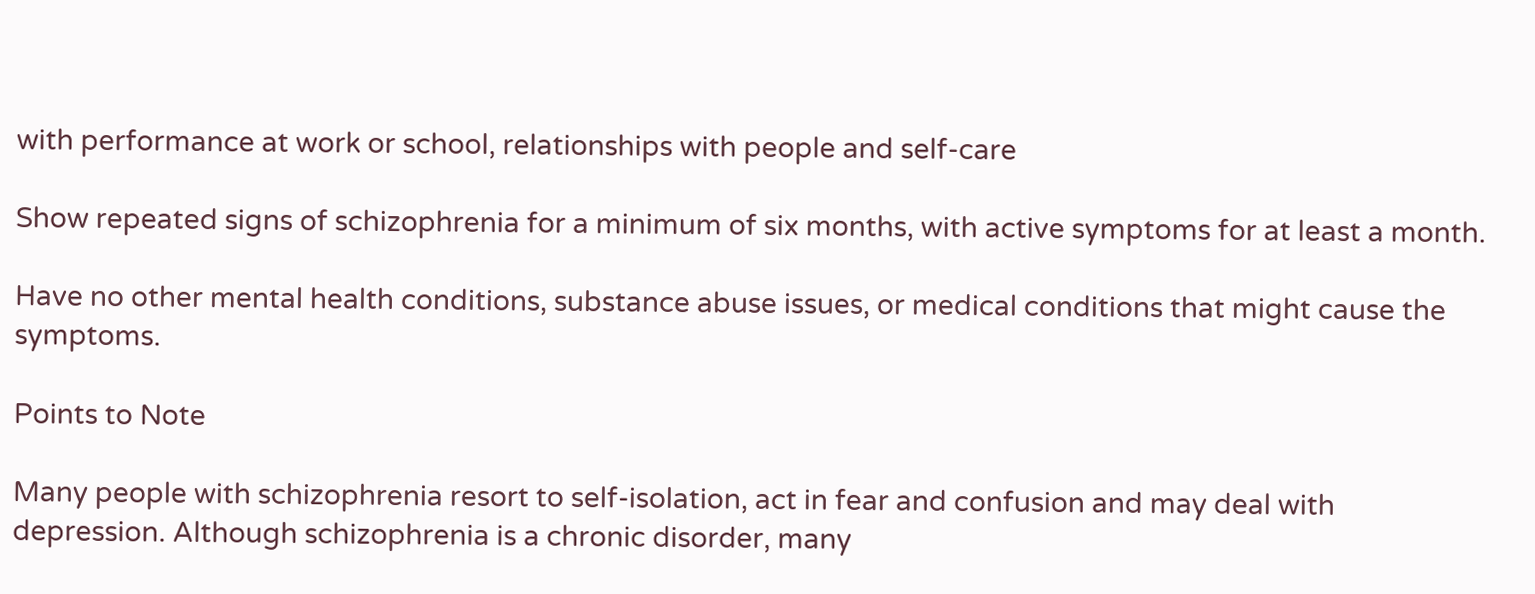with performance at work or school, relationships with people and self-care

Show repeated signs of schizophrenia for a minimum of six months, with active symptoms for at least a month.

Have no other mental health conditions, substance abuse issues, or medical conditions that might cause the symptoms.

Points to Note

Many people with schizophrenia resort to self-isolation, act in fear and confusion and may deal with depression. Although schizophrenia is a chronic disorder, many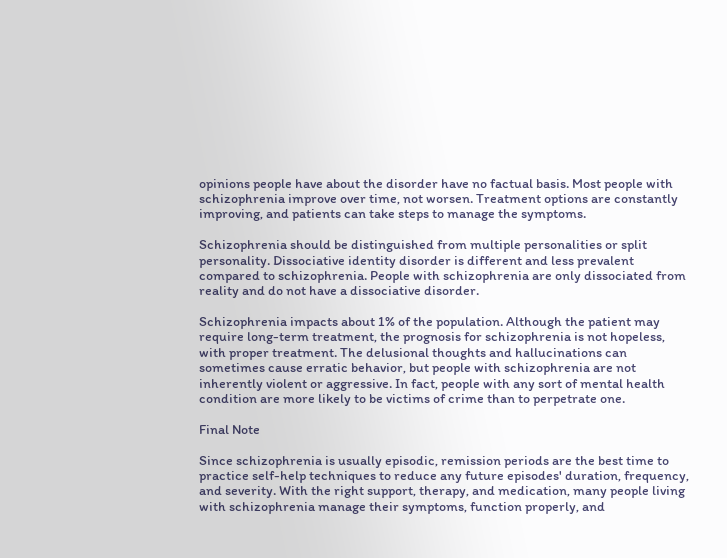opinions people have about the disorder have no factual basis. Most people with schizophrenia improve over time, not worsen. Treatment options are constantly improving, and patients can take steps to manage the symptoms.

Schizophrenia should be distinguished from multiple personalities or split personality. Dissociative identity disorder is different and less prevalent compared to schizophrenia. People with schizophrenia are only dissociated from reality and do not have a dissociative disorder.

Schizophrenia impacts about 1% of the population. Although the patient may require long-term treatment, the prognosis for schizophrenia is not hopeless, with proper treatment. The delusional thoughts and hallucinations can sometimes cause erratic behavior, but people with schizophrenia are not inherently violent or aggressive. In fact, people with any sort of mental health condition are more likely to be victims of crime than to perpetrate one.

Final Note

Since schizophrenia is usually episodic, remission periods are the best time to practice self-help techniques to reduce any future episodes' duration, frequency, and severity. With the right support, therapy, and medication, many people living with schizophrenia manage their symptoms, function properly, and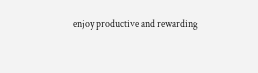enjoy productive and rewarding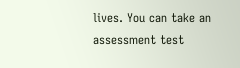lives. You can take an assessment test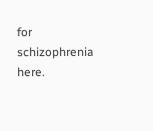for schizophrenia here.